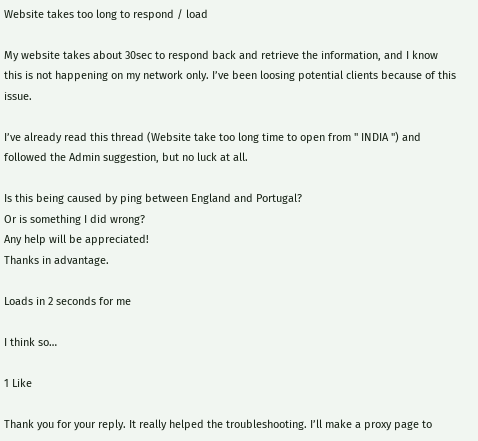Website takes too long to respond / load

My website takes about 30sec to respond back and retrieve the information, and I know this is not happening on my network only. I’ve been loosing potential clients because of this issue.

I’ve already read this thread (Website take too long time to open from " INDIA ") and followed the Admin suggestion, but no luck at all.

Is this being caused by ping between England and Portugal?
Or is something I did wrong?
Any help will be appreciated!
Thanks in advantage.

Loads in 2 seconds for me

I think so…

1 Like

Thank you for your reply. It really helped the troubleshooting. I’ll make a proxy page to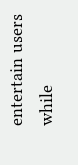entertain users while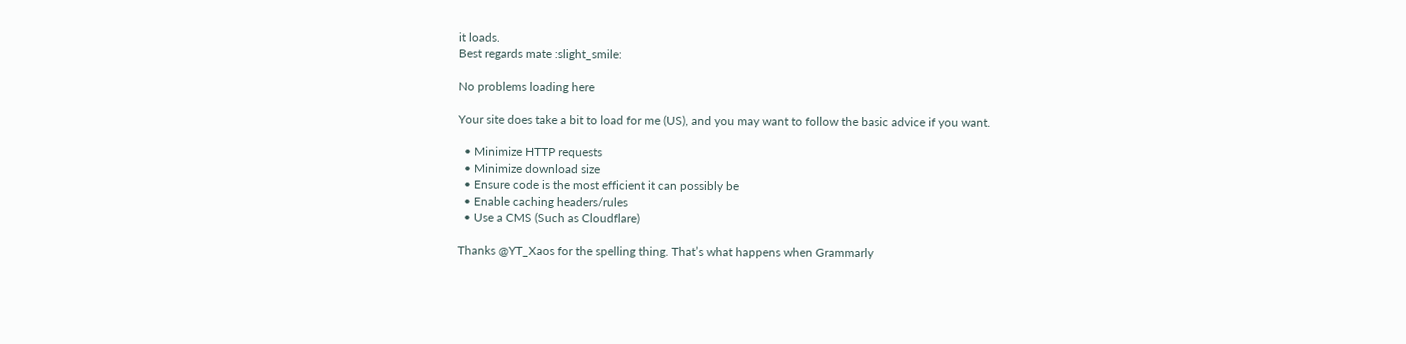it loads.
Best regards mate :slight_smile:

No problems loading here

Your site does take a bit to load for me (US), and you may want to follow the basic advice if you want.

  • Minimize HTTP requests
  • Minimize download size
  • Ensure code is the most efficient it can possibly be
  • Enable caching headers/rules
  • Use a CMS (Such as Cloudflare)

Thanks @YT_Xaos for the spelling thing. That’s what happens when Grammarly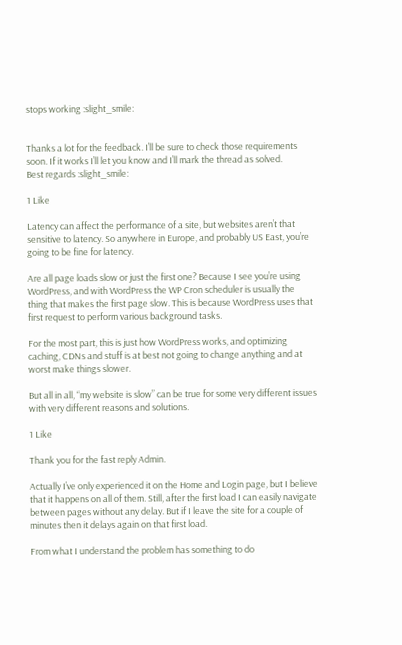stops working :slight_smile:


Thanks a lot for the feedback. I’ll be sure to check those requirements soon. If it works I’ll let you know and I’ll mark the thread as solved.
Best regards :slight_smile:

1 Like

Latency can affect the performance of a site, but websites aren’t that sensitive to latency. So anywhere in Europe, and probably US East, you’re going to be fine for latency.

Are all page loads slow or just the first one? Because I see you’re using WordPress, and with WordPress the WP Cron scheduler is usually the thing that makes the first page slow. This is because WordPress uses that first request to perform various background tasks.

For the most part, this is just how WordPress works, and optimizing caching, CDNs and stuff is at best not going to change anything and at worst make things slower.

But all in all, “my website is slow” can be true for some very different issues with very different reasons and solutions.

1 Like

Thank you for the fast reply Admin.

Actually I’ve only experienced it on the Home and Login page, but I believe that it happens on all of them. Still, after the first load I can easily navigate between pages without any delay. But if I leave the site for a couple of minutes then it delays again on that first load.

From what I understand the problem has something to do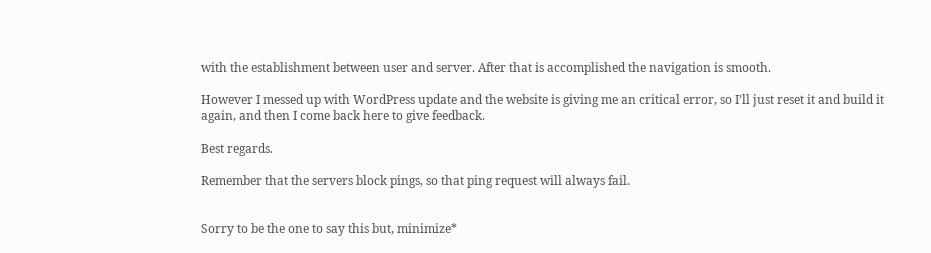with the establishment between user and server. After that is accomplished the navigation is smooth.

However I messed up with WordPress update and the website is giving me an critical error, so I’ll just reset it and build it again, and then I come back here to give feedback.

Best regards.

Remember that the servers block pings, so that ping request will always fail.


Sorry to be the one to say this but, minimize*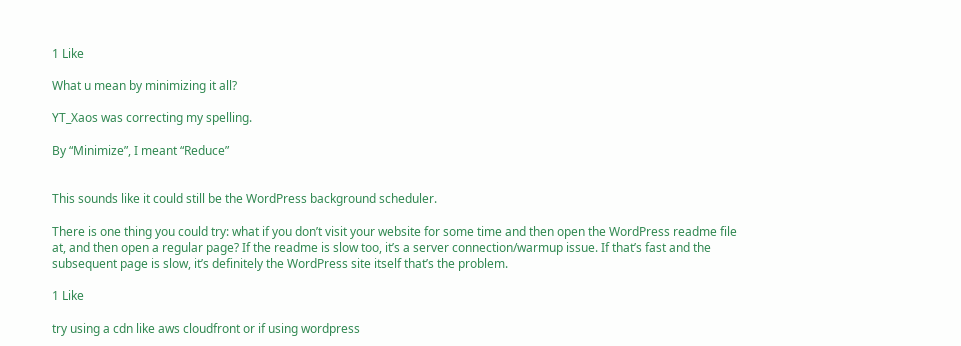1 Like

What u mean by minimizing it all?

YT_Xaos was correcting my spelling.

By “Minimize”, I meant “Reduce”


This sounds like it could still be the WordPress background scheduler.

There is one thing you could try: what if you don’t visit your website for some time and then open the WordPress readme file at, and then open a regular page? If the readme is slow too, it’s a server connection/warmup issue. If that’s fast and the subsequent page is slow, it’s definitely the WordPress site itself that’s the problem.

1 Like

try using a cdn like aws cloudfront or if using wordpress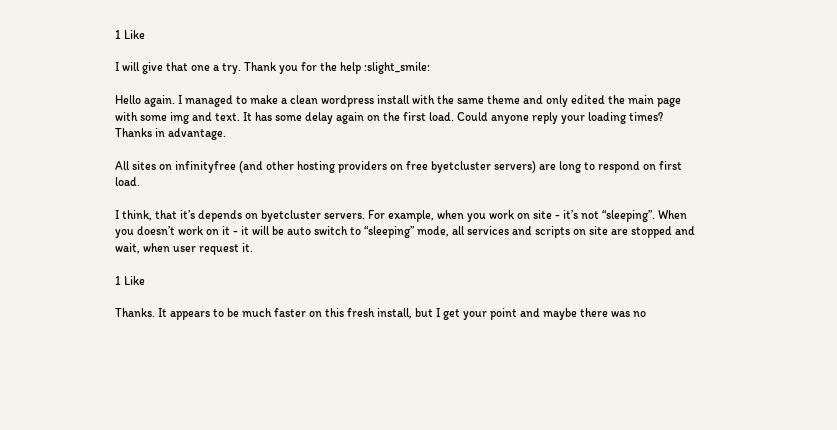1 Like

I will give that one a try. Thank you for the help :slight_smile:

Hello again. I managed to make a clean wordpress install with the same theme and only edited the main page with some img and text. It has some delay again on the first load. Could anyone reply your loading times? Thanks in advantage.

All sites on infinityfree (and other hosting providers on free byetcluster servers) are long to respond on first load.

I think, that it’s depends on byetcluster servers. For example, when you work on site - it’s not “sleeping”. When you doesn’t work on it - it will be auto switch to “sleeping” mode, all services and scripts on site are stopped and wait, when user request it.

1 Like

Thanks. It appears to be much faster on this fresh install, but I get your point and maybe there was no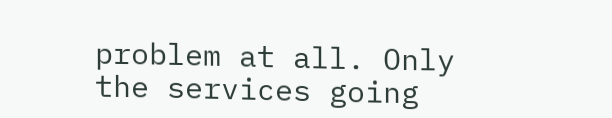problem at all. Only the services going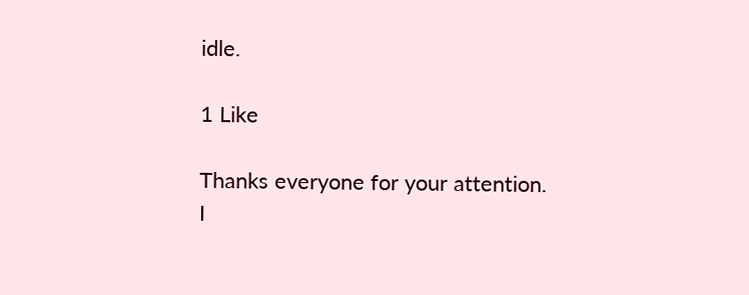idle.

1 Like

Thanks everyone for your attention.
I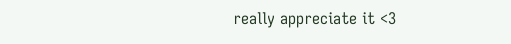really appreciate it <3